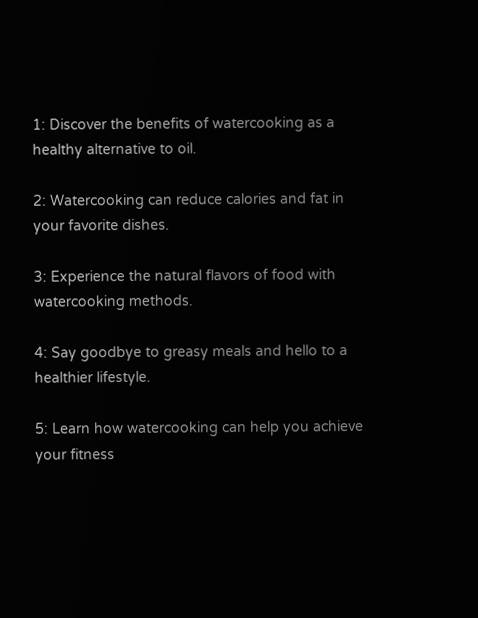1: Discover the benefits of watercooking as a healthy alternative to oil.

2: Watercooking can reduce calories and fat in your favorite dishes.

3: Experience the natural flavors of food with watercooking methods.

4: Say goodbye to greasy meals and hello to a healthier lifestyle.

5: Learn how watercooking can help you achieve your fitness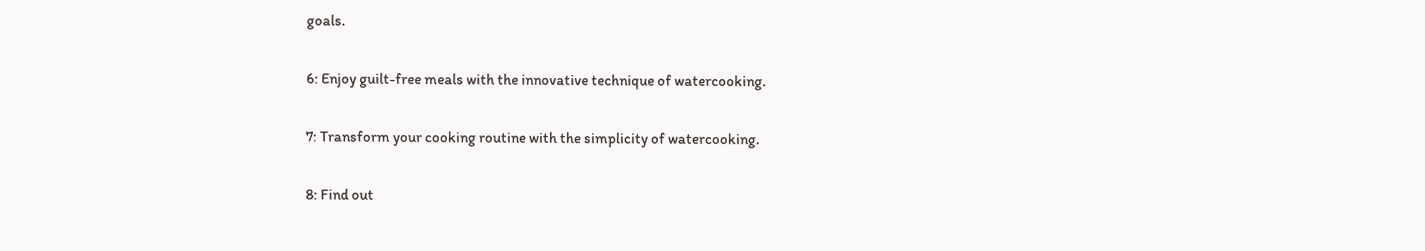goals.

6: Enjoy guilt-free meals with the innovative technique of watercooking.

7: Transform your cooking routine with the simplicity of watercooking.

8: Find out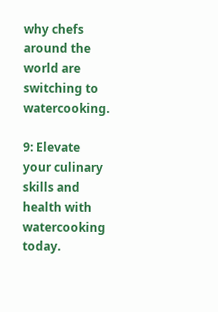why chefs around the world are switching to watercooking.

9: Elevate your culinary skills and health with watercooking today.